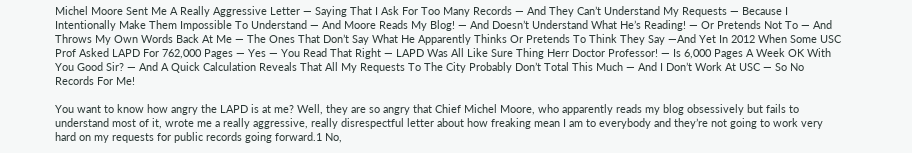Michel Moore Sent Me A Really Aggressive Letter — Saying That I Ask For Too Many Records — And They Can’t Understand My Requests — Because I Intentionally Make Them Impossible To Understand — And Moore Reads My Blog! — And Doesn’t Understand What He’s Reading! — Or Pretends Not To — And Throws My Own Words Back At Me — The Ones That Don’t Say What He Apparently Thinks Or Pretends To Think They Say —And Yet In 2012 When Some USC Prof Asked LAPD For 762,000 Pages — Yes — You Read That Right — LAPD Was All Like Sure Thing Herr Doctor Professor! — Is 6,000 Pages A Week OK With You Good Sir? — And A Quick Calculation Reveals That All My Requests To The City Probably Don’t Total This Much — And I Don’t Work At USC — So No Records For Me!

You want to know how angry the LAPD is at me? Well, they are so angry that Chief Michel Moore, who apparently reads my blog obsessively but fails to understand most of it, wrote me a really aggressive, really disrespectful letter about how freaking mean I am to everybody and they’re not going to work very hard on my requests for public records going forward.1 No,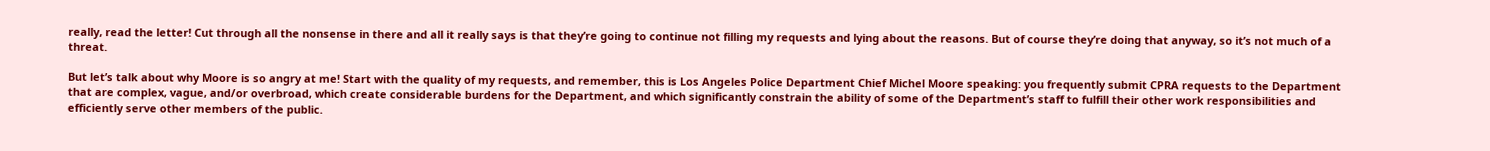really, read the letter! Cut through all the nonsense in there and all it really says is that they’re going to continue not filling my requests and lying about the reasons. But of course they’re doing that anyway, so it’s not much of a threat.

But let’s talk about why Moore is so angry at me! Start with the quality of my requests, and remember, this is Los Angeles Police Department Chief Michel Moore speaking: you frequently submit CPRA requests to the Department that are complex, vague, and/or overbroad, which create considerable burdens for the Department, and which significantly constrain the ability of some of the Department’s staff to fulfill their other work responsibilities and efficiently serve other members of the public.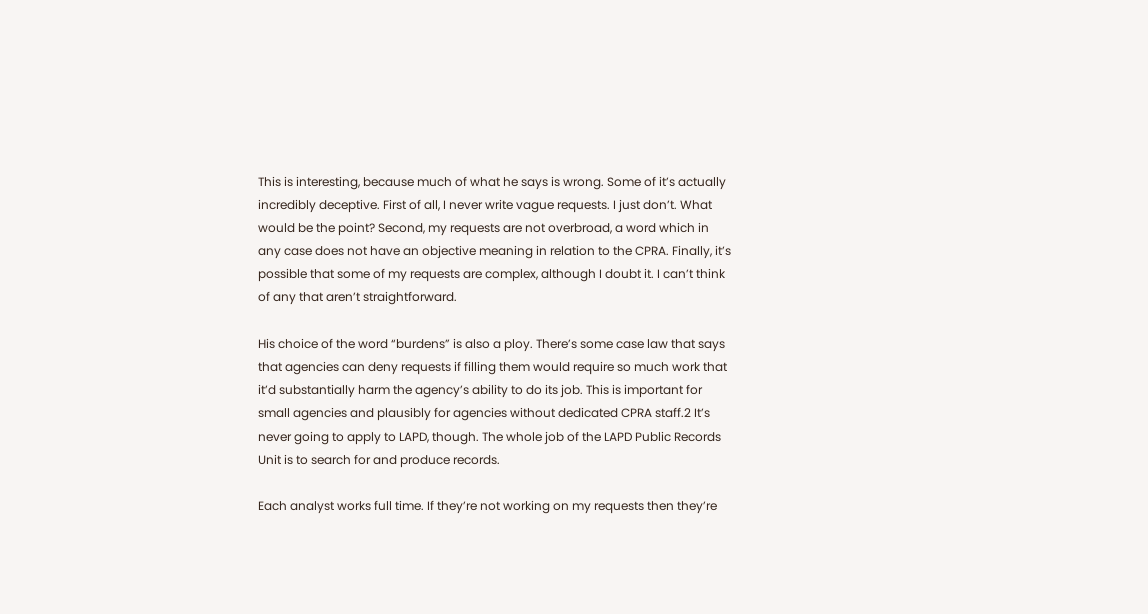This is interesting, because much of what he says is wrong. Some of it’s actually incredibly deceptive. First of all, I never write vague requests. I just don’t. What would be the point? Second, my requests are not overbroad, a word which in any case does not have an objective meaning in relation to the CPRA. Finally, it’s possible that some of my requests are complex, although I doubt it. I can’t think of any that aren’t straightforward.

His choice of the word “burdens” is also a ploy. There’s some case law that says that agencies can deny requests if filling them would require so much work that it’d substantially harm the agency’s ability to do its job. This is important for small agencies and plausibly for agencies without dedicated CPRA staff.2 It’s never going to apply to LAPD, though. The whole job of the LAPD Public Records Unit is to search for and produce records.

Each analyst works full time. If they’re not working on my requests then they’re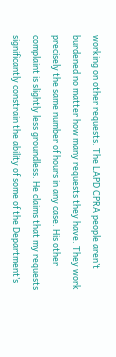working on other requests. The LAPD CPRA people aren’t burdened no matter how many requests they have. They work precisely the same number of hours in any case. His other complaint is slightly less groundless. He claims that my requests significantly constrain the ability of some of the Department’s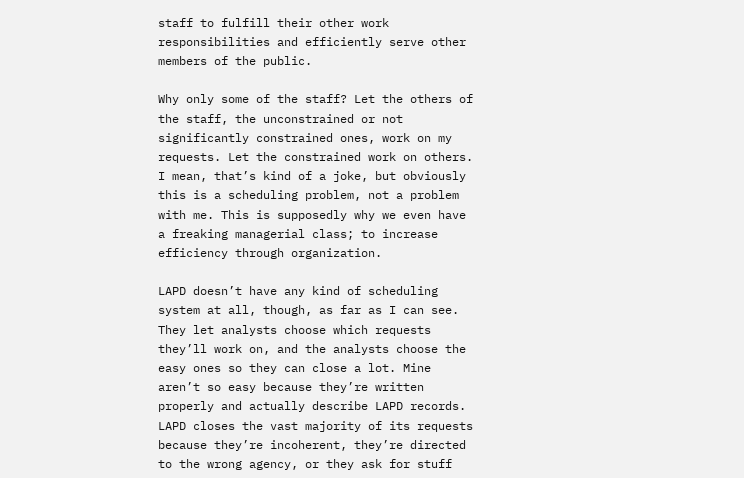staff to fulfill their other work responsibilities and efficiently serve other members of the public.

Why only some of the staff? Let the others of the staff, the unconstrained or not significantly constrained ones, work on my requests. Let the constrained work on others. I mean, that’s kind of a joke, but obviously this is a scheduling problem, not a problem with me. This is supposedly why we even have a freaking managerial class; to increase efficiency through organization.

LAPD doesn’t have any kind of scheduling system at all, though, as far as I can see. They let analysts choose which requests they’ll work on, and the analysts choose the easy ones so they can close a lot. Mine aren’t so easy because they’re written properly and actually describe LAPD records. LAPD closes the vast majority of its requests because they’re incoherent, they’re directed to the wrong agency, or they ask for stuff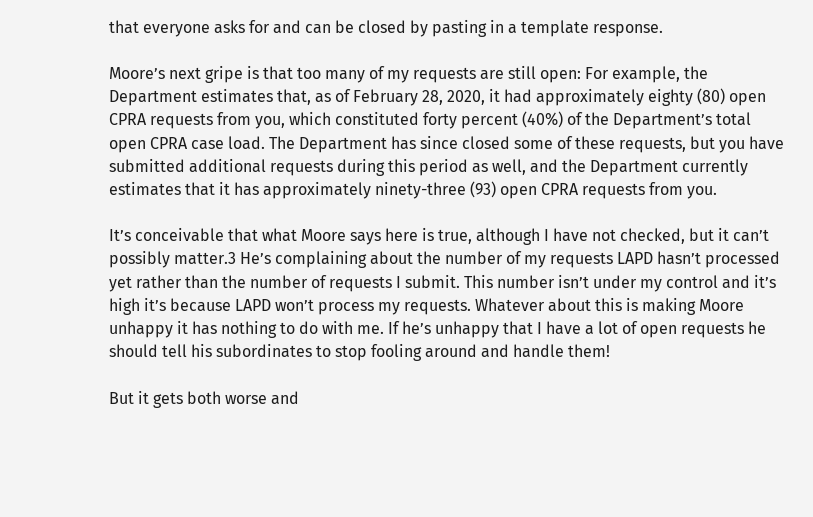that everyone asks for and can be closed by pasting in a template response.

Moore’s next gripe is that too many of my requests are still open: For example, the Department estimates that, as of February 28, 2020, it had approximately eighty (80) open CPRA requests from you, which constituted forty percent (40%) of the Department’s total open CPRA case load. The Department has since closed some of these requests, but you have submitted additional requests during this period as well, and the Department currently estimates that it has approximately ninety-three (93) open CPRA requests from you.

It’s conceivable that what Moore says here is true, although I have not checked, but it can’t possibly matter.3 He’s complaining about the number of my requests LAPD hasn’t processed yet rather than the number of requests I submit. This number isn’t under my control and it’s high it’s because LAPD won’t process my requests. Whatever about this is making Moore unhappy it has nothing to do with me. If he’s unhappy that I have a lot of open requests he should tell his subordinates to stop fooling around and handle them!

But it gets both worse and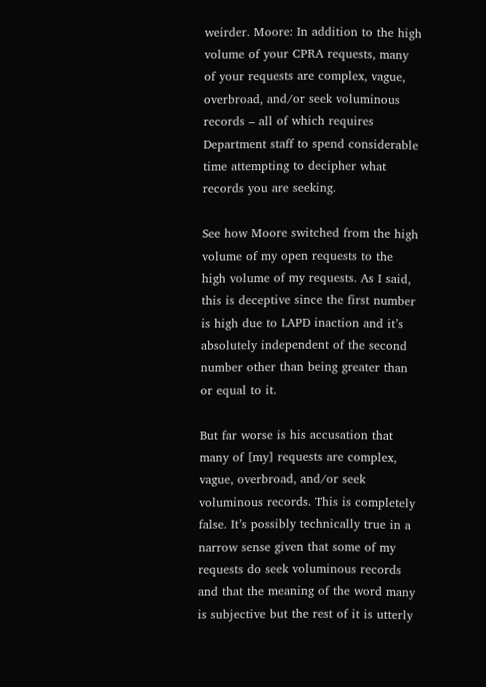weirder. Moore: In addition to the high volume of your CPRA requests, many of your requests are complex, vague, overbroad, and/or seek voluminous records – all of which requires Department staff to spend considerable time attempting to decipher what records you are seeking.

See how Moore switched from the high volume of my open requests to the high volume of my requests. As I said, this is deceptive since the first number is high due to LAPD inaction and it’s absolutely independent of the second number other than being greater than or equal to it.

But far worse is his accusation that many of [my] requests are complex, vague, overbroad, and/or seek voluminous records. This is completely false. It’s possibly technically true in a narrow sense given that some of my requests do seek voluminous records and that the meaning of the word many is subjective but the rest of it is utterly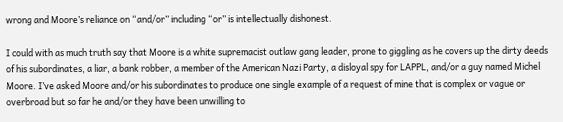wrong and Moore’s reliance on “and/or” including “or” is intellectually dishonest.

I could with as much truth say that Moore is a white supremacist outlaw gang leader, prone to giggling as he covers up the dirty deeds of his subordinates, a liar, a bank robber, a member of the American Nazi Party, a disloyal spy for LAPPL, and/or a guy named Michel Moore. I’ve asked Moore and/or his subordinates to produce one single example of a request of mine that is complex or vague or overbroad but so far he and/or they have been unwilling to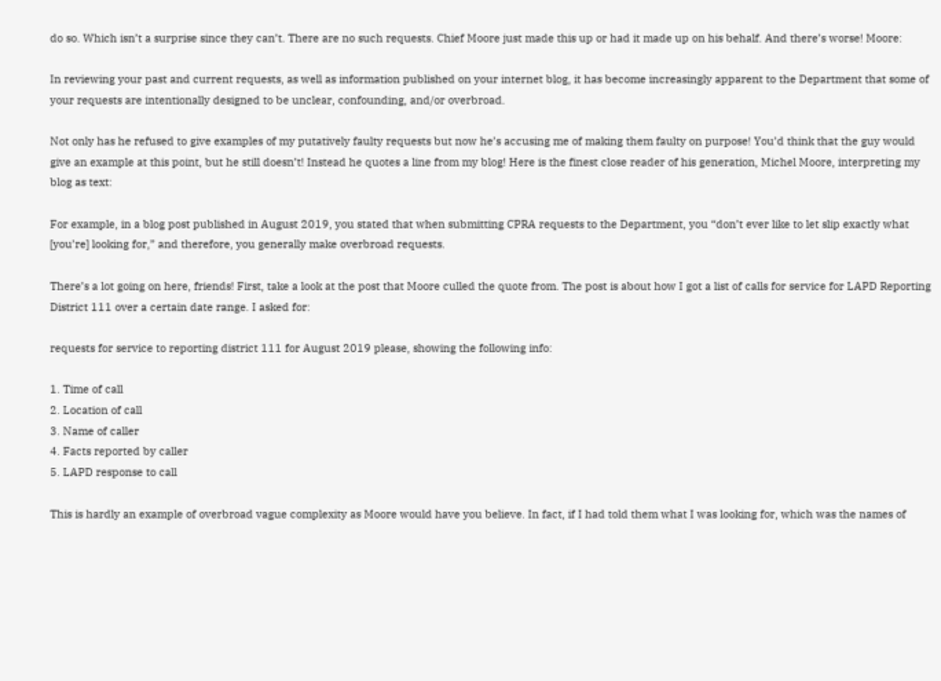do so. Which isn’t a surprise since they can’t. There are no such requests. Chief Moore just made this up or had it made up on his behalf. And there’s worse! Moore:

In reviewing your past and current requests, as well as information published on your internet blog, it has become increasingly apparent to the Department that some of your requests are intentionally designed to be unclear, confounding, and/or overbroad.

Not only has he refused to give examples of my putatively faulty requests but now he’s accusing me of making them faulty on purpose! You’d think that the guy would give an example at this point, but he still doesn’t! Instead he quotes a line from my blog! Here is the finest close reader of his generation, Michel Moore, interpreting my blog as text:

For example, in a blog post published in August 2019, you stated that when submitting CPRA requests to the Department, you “don’t ever like to let slip exactly what [you’re] looking for,” and therefore, you generally make overbroad requests.

There’s a lot going on here, friends! First, take a look at the post that Moore culled the quote from. The post is about how I got a list of calls for service for LAPD Reporting District 111 over a certain date range. I asked for:

requests for service to reporting district 111 for August 2019 please, showing the following info:

1. Time of call
2. Location of call
3. Name of caller
4. Facts reported by caller
5. LAPD response to call

This is hardly an example of overbroad vague complexity as Moore would have you believe. In fact, if I had told them what I was looking for, which was the names of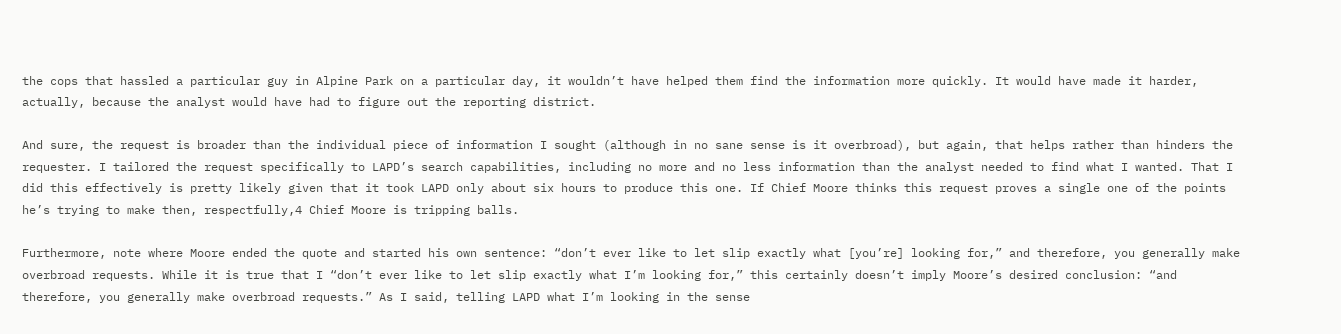the cops that hassled a particular guy in Alpine Park on a particular day, it wouldn’t have helped them find the information more quickly. It would have made it harder, actually, because the analyst would have had to figure out the reporting district.

And sure, the request is broader than the individual piece of information I sought (although in no sane sense is it overbroad), but again, that helps rather than hinders the requester. I tailored the request specifically to LAPD’s search capabilities, including no more and no less information than the analyst needed to find what I wanted. That I did this effectively is pretty likely given that it took LAPD only about six hours to produce this one. If Chief Moore thinks this request proves a single one of the points he’s trying to make then, respectfully,4 Chief Moore is tripping balls.

Furthermore, note where Moore ended the quote and started his own sentence: “don’t ever like to let slip exactly what [you’re] looking for,” and therefore, you generally make overbroad requests. While it is true that I “don’t ever like to let slip exactly what I’m looking for,” this certainly doesn’t imply Moore’s desired conclusion: “and therefore, you generally make overbroad requests.” As I said, telling LAPD what I’m looking in the sense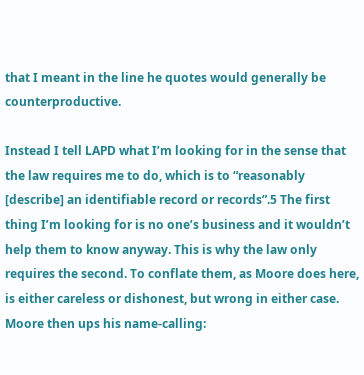that I meant in the line he quotes would generally be counterproductive.

Instead I tell LAPD what I’m looking for in the sense that the law requires me to do, which is to “reasonably [describe] an identifiable record or records”.5 The first thing I’m looking for is no one’s business and it wouldn’t help them to know anyway. This is why the law only requires the second. To conflate them, as Moore does here, is either careless or dishonest, but wrong in either case. Moore then ups his name-calling: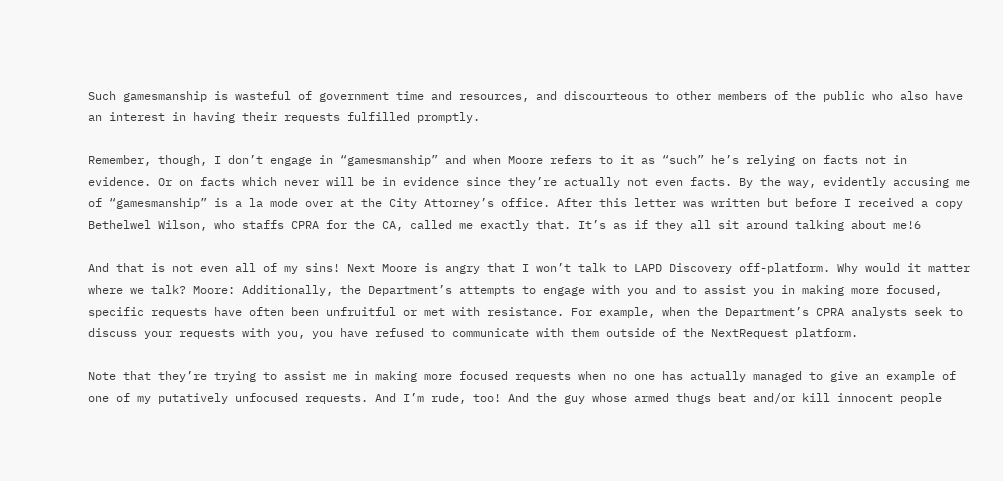Such gamesmanship is wasteful of government time and resources, and discourteous to other members of the public who also have an interest in having their requests fulfilled promptly.

Remember, though, I don’t engage in “gamesmanship” and when Moore refers to it as “such” he’s relying on facts not in evidence. Or on facts which never will be in evidence since they’re actually not even facts. By the way, evidently accusing me of “gamesmanship” is a la mode over at the City Attorney’s office. After this letter was written but before I received a copy Bethelwel Wilson, who staffs CPRA for the CA, called me exactly that. It’s as if they all sit around talking about me!6

And that is not even all of my sins! Next Moore is angry that I won’t talk to LAPD Discovery off-platform. Why would it matter where we talk? Moore: Additionally, the Department’s attempts to engage with you and to assist you in making more focused, specific requests have often been unfruitful or met with resistance. For example, when the Department’s CPRA analysts seek to discuss your requests with you, you have refused to communicate with them outside of the NextRequest platform.

Note that they’re trying to assist me in making more focused requests when no one has actually managed to give an example of one of my putatively unfocused requests. And I’m rude, too! And the guy whose armed thugs beat and/or kill innocent people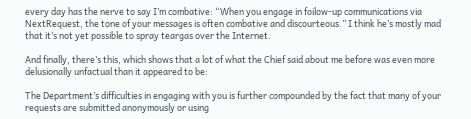every day has the nerve to say I’m combative: “When you engage in foilow-up communications via NextRequest, the tone of your messages is often combative and discourteous.” I think he’s mostly mad that it’s not yet possible to spray teargas over the Internet.

And finally, there’s this, which shows that a lot of what the Chief said about me before was even more delusionally unfactual than it appeared to be:

The Department’s difficulties in engaging with you is further compounded by the fact that many of your requests are submitted anonymously or using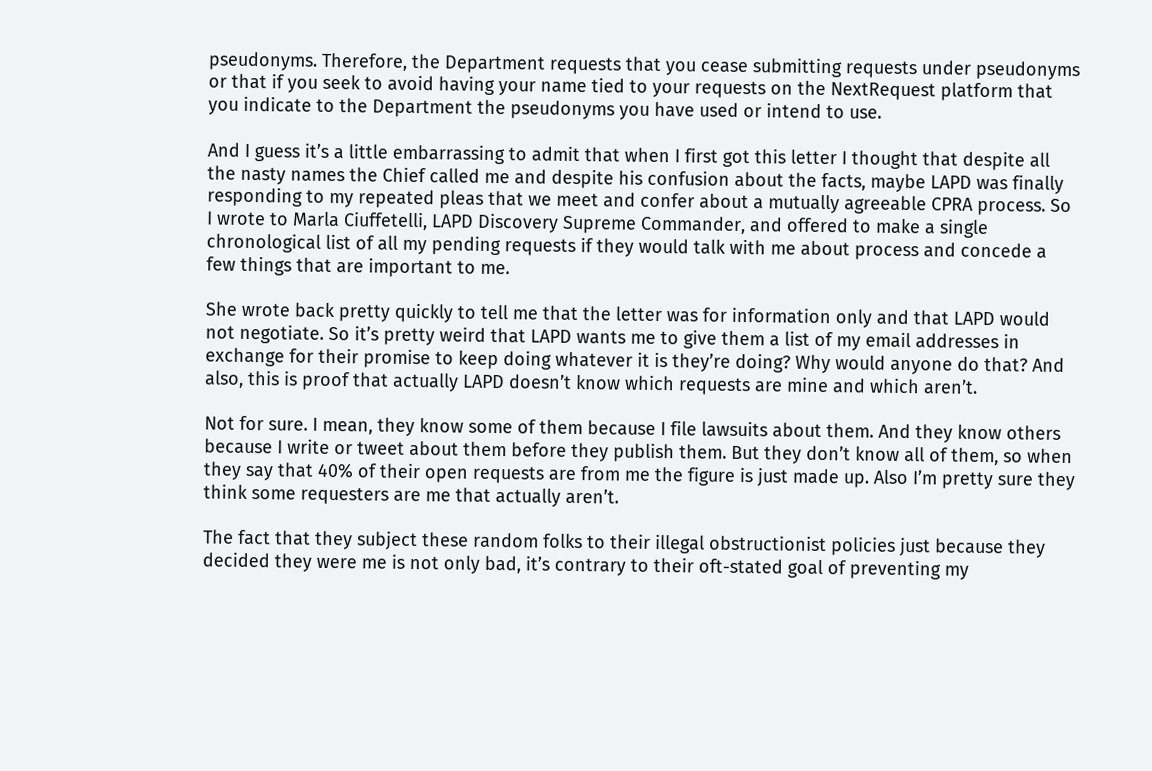pseudonyms. Therefore, the Department requests that you cease submitting requests under pseudonyms or that if you seek to avoid having your name tied to your requests on the NextRequest platform that you indicate to the Department the pseudonyms you have used or intend to use.

And I guess it’s a little embarrassing to admit that when I first got this letter I thought that despite all the nasty names the Chief called me and despite his confusion about the facts, maybe LAPD was finally responding to my repeated pleas that we meet and confer about a mutually agreeable CPRA process. So I wrote to Marla Ciuffetelli, LAPD Discovery Supreme Commander, and offered to make a single chronological list of all my pending requests if they would talk with me about process and concede a few things that are important to me.

She wrote back pretty quickly to tell me that the letter was for information only and that LAPD would not negotiate. So it’s pretty weird that LAPD wants me to give them a list of my email addresses in exchange for their promise to keep doing whatever it is they’re doing? Why would anyone do that? And also, this is proof that actually LAPD doesn’t know which requests are mine and which aren’t.

Not for sure. I mean, they know some of them because I file lawsuits about them. And they know others because I write or tweet about them before they publish them. But they don’t know all of them, so when they say that 40% of their open requests are from me the figure is just made up. Also I’m pretty sure they think some requesters are me that actually aren’t.

The fact that they subject these random folks to their illegal obstructionist policies just because they decided they were me is not only bad, it’s contrary to their oft-stated goal of preventing my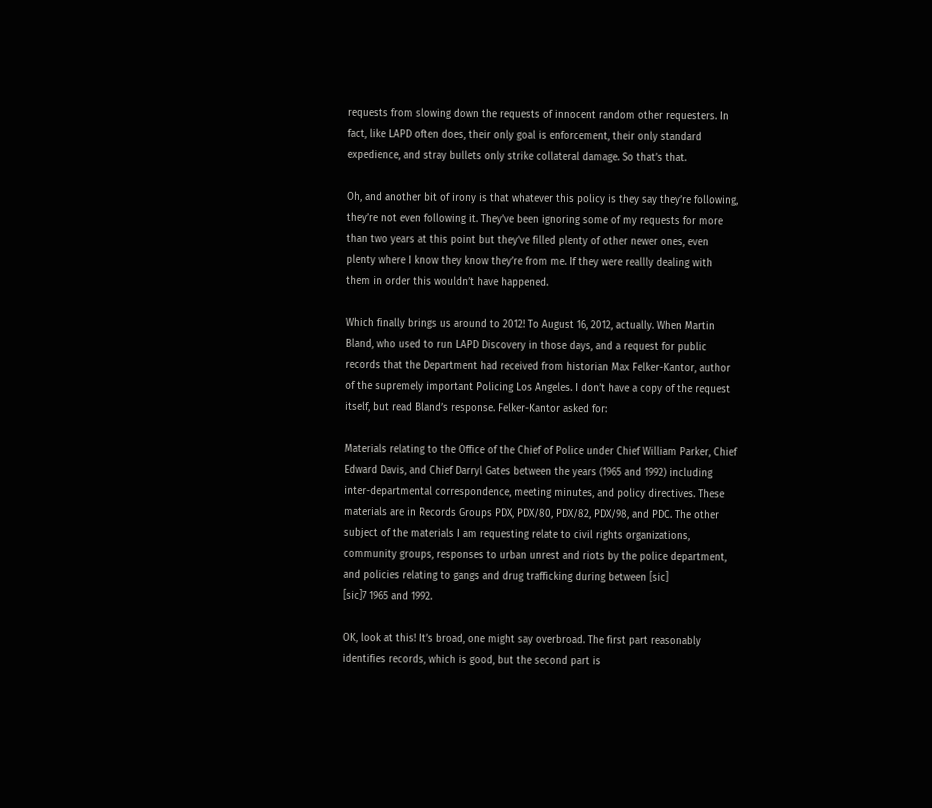requests from slowing down the requests of innocent random other requesters. In fact, like LAPD often does, their only goal is enforcement, their only standard expedience, and stray bullets only strike collateral damage. So that’s that.

Oh, and another bit of irony is that whatever this policy is they say they’re following, they’re not even following it. They’ve been ignoring some of my requests for more than two years at this point but they’ve filled plenty of other newer ones, even plenty where I know they know they’re from me. If they were reallly dealing with them in order this wouldn’t have happened.

Which finally brings us around to 2012! To August 16, 2012, actually. When Martin Bland, who used to run LAPD Discovery in those days, and a request for public records that the Department had received from historian Max Felker-Kantor, author of the supremely important Policing Los Angeles. I don’t have a copy of the request itself, but read Bland’s response. Felker-Kantor asked for:

Materials relating to the Office of the Chief of Police under Chief William Parker, Chief Edward Davis, and Chief Darryl Gates between the years (1965 and 1992) including inter-departmental correspondence, meeting minutes, and policy directives. These materials are in Records Groups PDX, PDX/80, PDX/82, PDX/98, and PDC. The other subject of the materials I am requesting relate to civil rights organizations, community groups, responses to urban unrest and riots by the police department, and policies relating to gangs and drug trafficking during between [sic]
[sic]7 1965 and 1992.

OK, look at this! It’s broad, one might say overbroad. The first part reasonably identifies records, which is good, but the second part is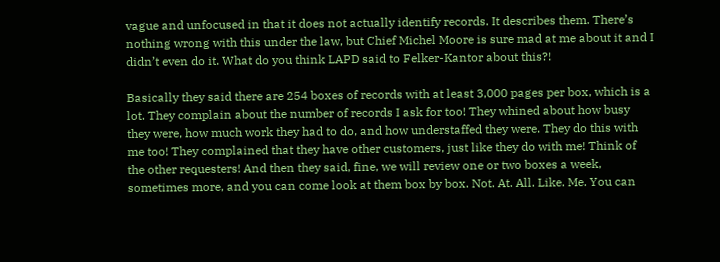vague and unfocused in that it does not actually identify records. It describes them. There’s nothing wrong with this under the law, but Chief Michel Moore is sure mad at me about it and I didn’t even do it. What do you think LAPD said to Felker-Kantor about this?!

Basically they said there are 254 boxes of records with at least 3,000 pages per box, which is a lot. They complain about the number of records I ask for too! They whined about how busy they were, how much work they had to do, and how understaffed they were. They do this with me too! They complained that they have other customers, just like they do with me! Think of the other requesters! And then they said, fine, we will review one or two boxes a week, sometimes more, and you can come look at them box by box. Not. At. All. Like. Me. You can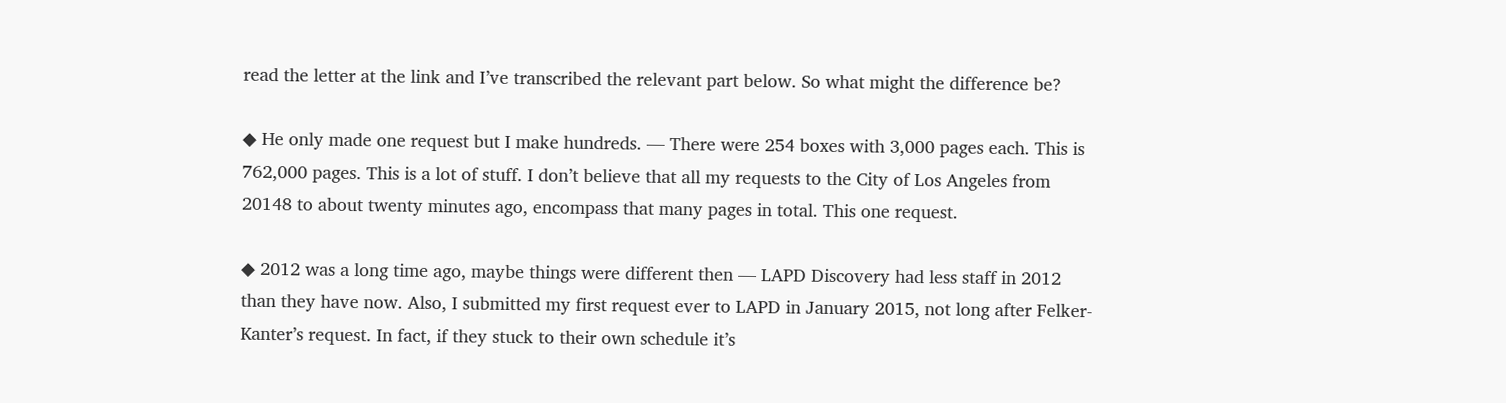read the letter at the link and I’ve transcribed the relevant part below. So what might the difference be?

◆ He only made one request but I make hundreds. — There were 254 boxes with 3,000 pages each. This is 762,000 pages. This is a lot of stuff. I don’t believe that all my requests to the City of Los Angeles from 20148 to about twenty minutes ago, encompass that many pages in total. This one request.

◆ 2012 was a long time ago, maybe things were different then — LAPD Discovery had less staff in 2012 than they have now. Also, I submitted my first request ever to LAPD in January 2015, not long after Felker-Kanter’s request. In fact, if they stuck to their own schedule it’s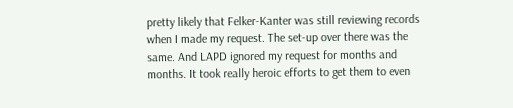pretty likely that Felker-Kanter was still reviewing records when I made my request. The set-up over there was the same. And LAPD ignored my request for months and months. It took really heroic efforts to get them to even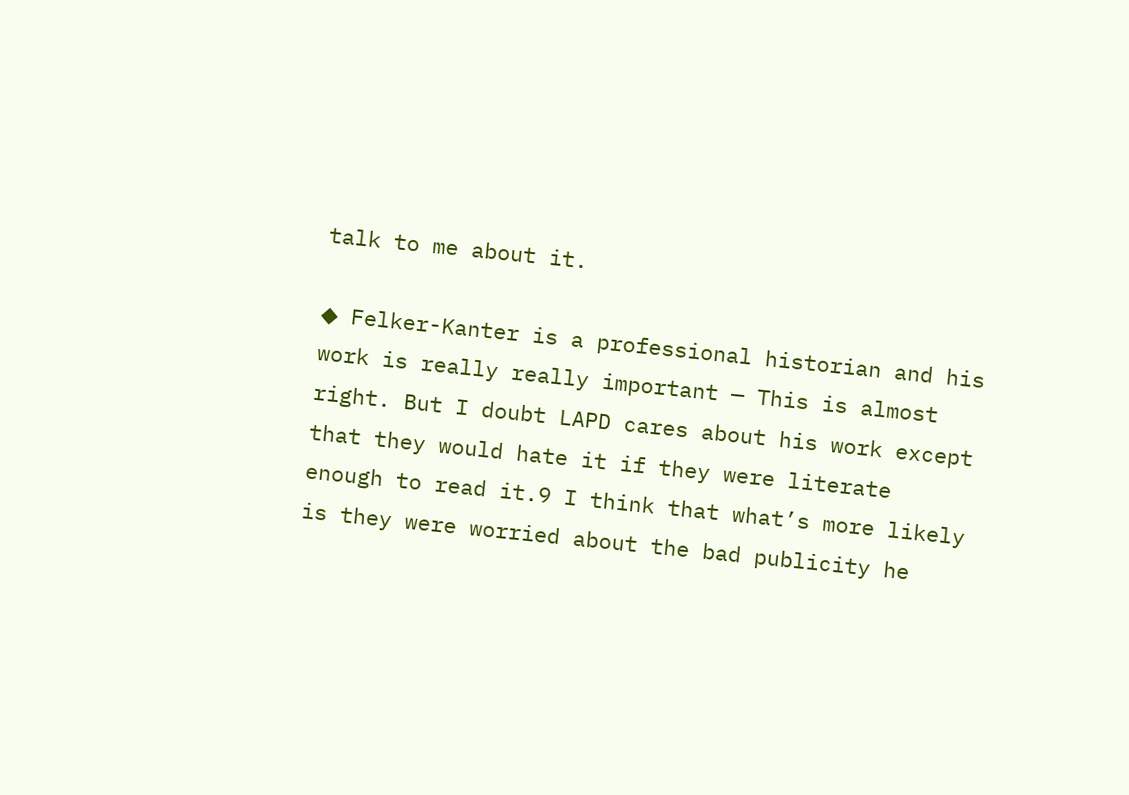talk to me about it.

◆ Felker-Kanter is a professional historian and his work is really really important — This is almost right. But I doubt LAPD cares about his work except that they would hate it if they were literate enough to read it.9 I think that what’s more likely is they were worried about the bad publicity he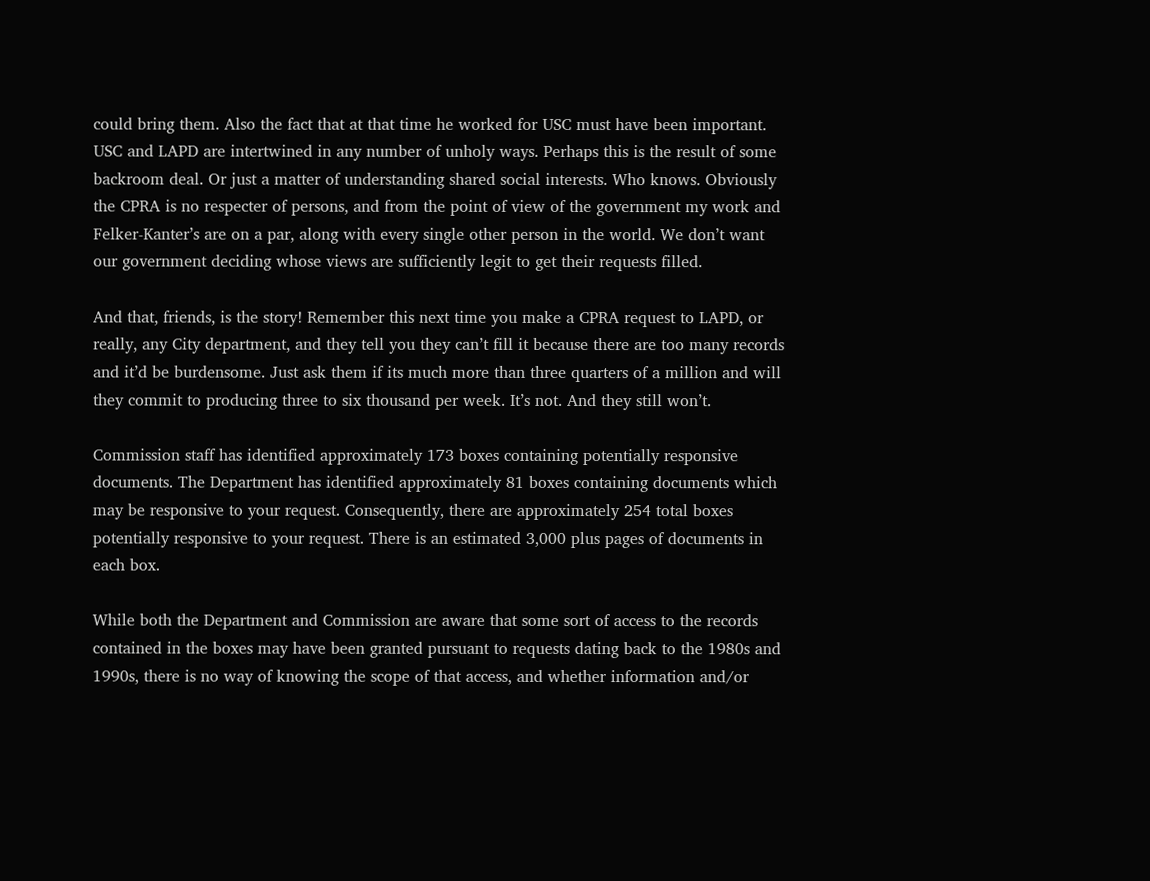could bring them. Also the fact that at that time he worked for USC must have been important. USC and LAPD are intertwined in any number of unholy ways. Perhaps this is the result of some backroom deal. Or just a matter of understanding shared social interests. Who knows. Obviously the CPRA is no respecter of persons, and from the point of view of the government my work and Felker-Kanter’s are on a par, along with every single other person in the world. We don’t want our government deciding whose views are sufficiently legit to get their requests filled.

And that, friends, is the story! Remember this next time you make a CPRA request to LAPD, or really, any City department, and they tell you they can’t fill it because there are too many records and it’d be burdensome. Just ask them if its much more than three quarters of a million and will they commit to producing three to six thousand per week. It’s not. And they still won’t.

Commission staff has identified approximately 173 boxes containing potentially responsive documents. The Department has identified approximately 81 boxes containing documents which may be responsive to your request. Consequently, there are approximately 254 total boxes potentially responsive to your request. There is an estimated 3,000 plus pages of documents in each box.

While both the Department and Commission are aware that some sort of access to the records contained in the boxes may have been granted pursuant to requests dating back to the 1980s and 1990s, there is no way of knowing the scope of that access, and whether information and/or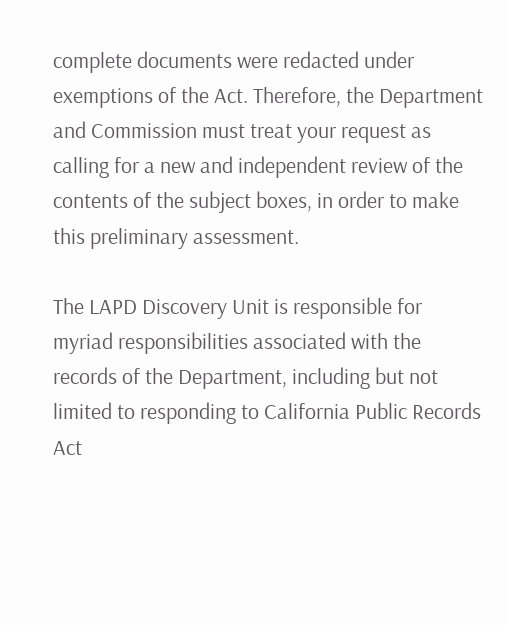complete documents were redacted under exemptions of the Act. Therefore, the Department and Commission must treat your request as calling for a new and independent review of the contents of the subject boxes, in order to make this preliminary assessment.

The LAPD Discovery Unit is responsible for myriad responsibilities associated with the records of the Department, including but not limited to responding to California Public Records Act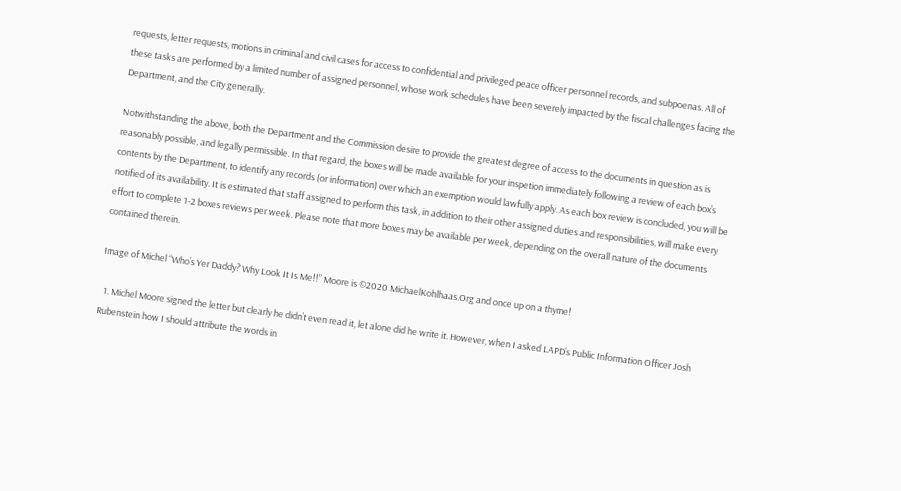requests, letter requests, motions in criminal and civil cases for access to confidential and privileged peace officer personnel records, and subpoenas. All of these tasks are performed by a limited number of assigned personnel, whose work schedules have been severely impacted by the fiscal challenges facing the Department, and the City generally.

Notwithstanding the above, both the Department and the Commission desire to provide the greatest degree of access to the documents in question as is reasonably possible, and legally permissible. In that regard, the boxes will be made available for your inspetion immediately following a review of each box’s contents by the Department, to identify any records (or information) over which an exemption would lawfully apply. As each box review is concluded, you will be notified of its availability. It is estimated that staff assigned to perform this task, in addition to their other assigned duties and responsibilities, will make every effort to complete 1-2 boxes reviews per week. Please note that more boxes may be available per week, depending on the overall nature of the documents contained therein.

Image of Michel “Who’s Yer Daddy? Why Look It Is Me!!” Moore is ©2020 MichaelKohlhaas.Org and once up on a thyme!

  1. Michel Moore signed the letter but clearly he didn’t even read it, let alone did he write it. However, when I asked LAPD’s Public Information Officer Josh Rubenstein how I should attribute the words in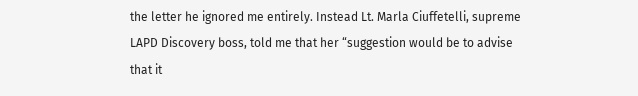the letter he ignored me entirely. Instead Lt. Marla Ciuffetelli, supreme LAPD Discovery boss, told me that her “suggestion would be to advise that it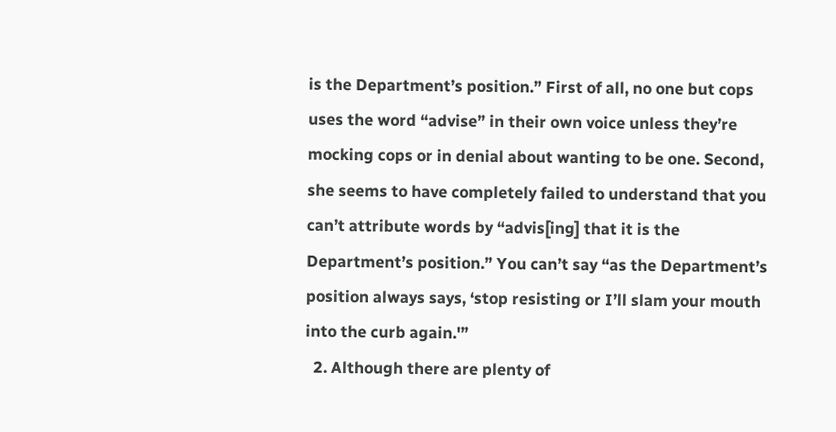is the Department’s position.” First of all, no one but cops uses the word “advise” in their own voice unless they’re mocking cops or in denial about wanting to be one. Second, she seems to have completely failed to understand that you can’t attribute words by “advis[ing] that it is the Department’s position.” You can’t say “as the Department’s position always says, ‘stop resisting or I’ll slam your mouth into the curb again.'”
  2. Although there are plenty of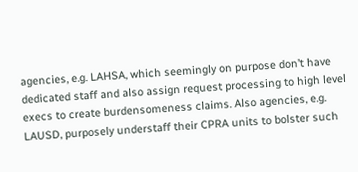agencies, e.g. LAHSA, which seemingly on purpose don’t have dedicated staff and also assign request processing to high level execs to create burdensomeness claims. Also agencies, e.g. LAUSD, purposely understaff their CPRA units to bolster such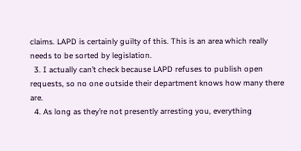claims. LAPD is certainly guilty of this. This is an area which really needs to be sorted by legislation.
  3. I actually can’t check because LAPD refuses to publish open requests, so no one outside their department knows how many there are.
  4. As long as they’re not presently arresting you, everything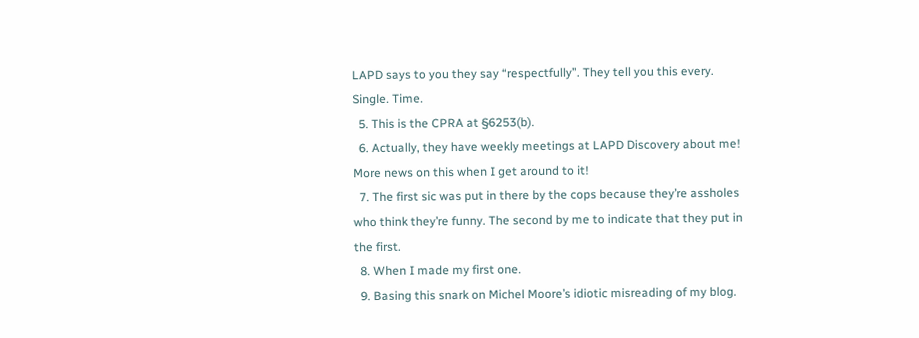LAPD says to you they say “respectfully”. They tell you this every. Single. Time.
  5. This is the CPRA at §6253(b).
  6. Actually, they have weekly meetings at LAPD Discovery about me! More news on this when I get around to it!
  7. The first sic was put in there by the cops because they’re assholes who think they’re funny. The second by me to indicate that they put in the first.
  8. When I made my first one.
  9. Basing this snark on Michel Moore’s idiotic misreading of my blog.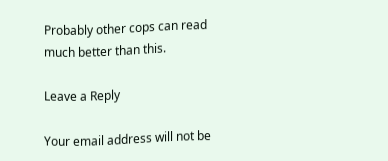Probably other cops can read much better than this.

Leave a Reply

Your email address will not be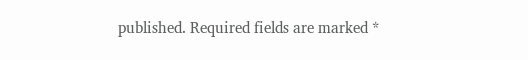published. Required fields are marked *